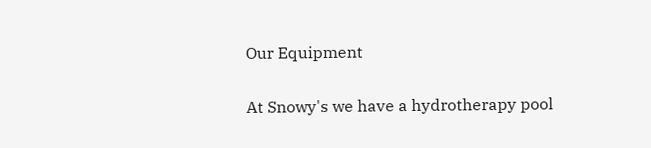Our Equipment

At Snowy's we have a hydrotherapy pool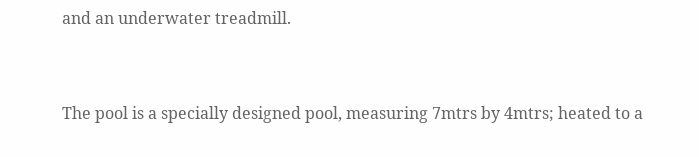and an underwater treadmill.


The pool is a specially designed pool, measuring 7mtrs by 4mtrs; heated to a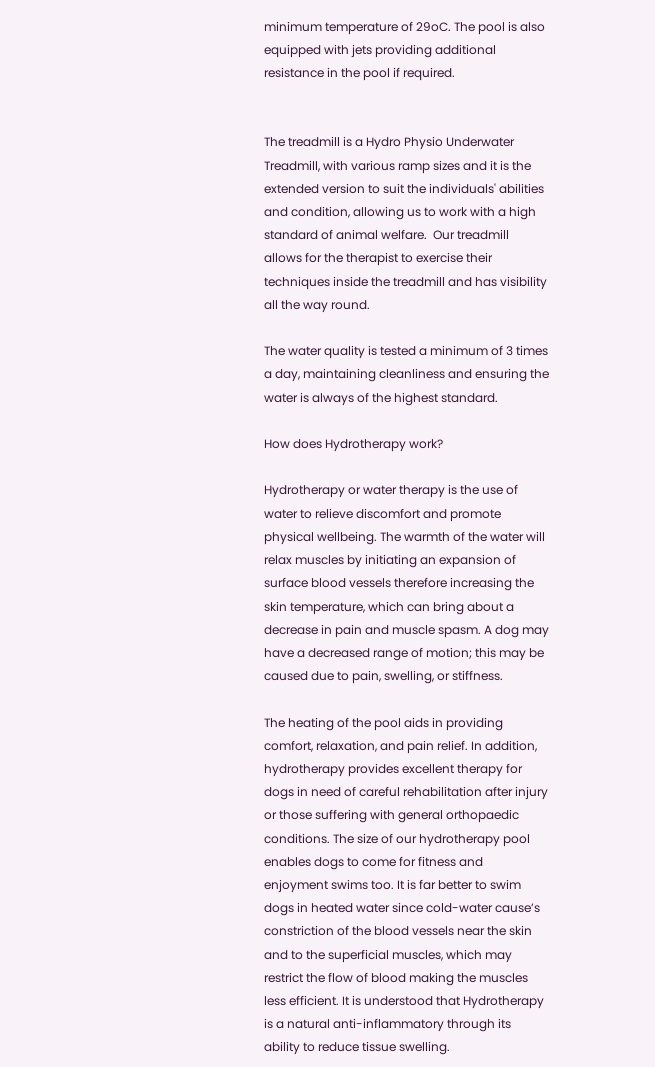minimum temperature of 29oC. The pool is also equipped with jets providing additional resistance in the pool if required.


The treadmill is a Hydro Physio Underwater Treadmill, with various ramp sizes and it is the extended version to suit the individuals' abilities and condition, allowing us to work with a high standard of animal welfare.  Our treadmill allows for the therapist to exercise their techniques inside the treadmill and has visibility all the way round.

The water quality is tested a minimum of 3 times a day, maintaining cleanliness and ensuring the water is always of the highest standard.

How does Hydrotherapy work?

Hydrotherapy or water therapy is the use of water to relieve discomfort and promote physical wellbeing. The warmth of the water will relax muscles by initiating an expansion of surface blood vessels therefore increasing the skin temperature, which can bring about a decrease in pain and muscle spasm. A dog may have a decreased range of motion; this may be caused due to pain, swelling, or stiffness.

The heating of the pool aids in providing comfort, relaxation, and pain relief. In addition, hydrotherapy provides excellent therapy for dogs in need of careful rehabilitation after injury or those suffering with general orthopaedic conditions. The size of our hydrotherapy pool enables dogs to come for fitness and enjoyment swims too. It is far better to swim dogs in heated water since cold-water cause’s constriction of the blood vessels near the skin and to the superficial muscles, which may restrict the flow of blood making the muscles less efficient. It is understood that Hydrotherapy is a natural anti-inflammatory through its ability to reduce tissue swelling.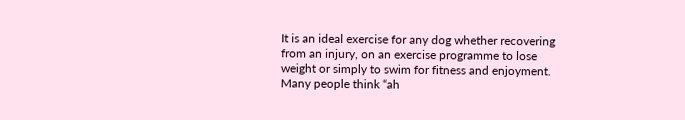It is an ideal exercise for any dog whether recovering from an injury, on an exercise programme to lose weight or simply to swim for fitness and enjoyment. Many people think “ah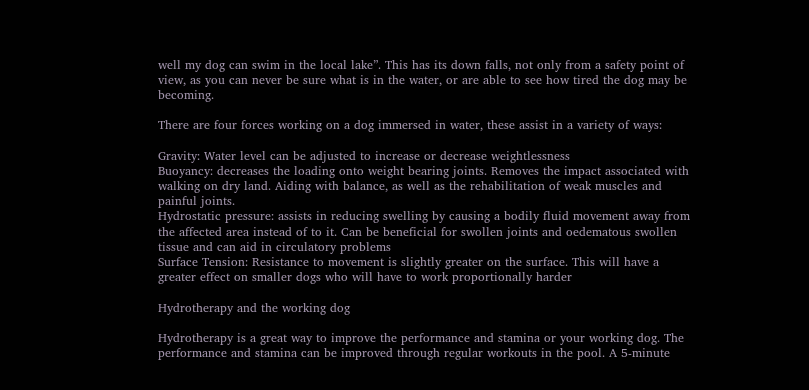well my dog can swim in the local lake”. This has its down falls, not only from a safety point of view, as you can never be sure what is in the water, or are able to see how tired the dog may be becoming.

There are four forces working on a dog immersed in water, these assist in a variety of ways:

Gravity: Water level can be adjusted to increase or decrease weightlessness
Buoyancy: decreases the loading onto weight bearing joints. Removes the impact associated with walking on dry land. Aiding with balance, as well as the rehabilitation of weak muscles and painful joints.
Hydrostatic pressure: assists in reducing swelling by causing a bodily fluid movement away from the affected area instead of to it. Can be beneficial for swollen joints and oedematous swollen tissue and can aid in circulatory problems
Surface Tension: Resistance to movement is slightly greater on the surface. This will have a greater effect on smaller dogs who will have to work proportionally harder

Hydrotherapy and the working dog

Hydrotherapy is a great way to improve the performance and stamina or your working dog. The performance and stamina can be improved through regular workouts in the pool. A 5-minute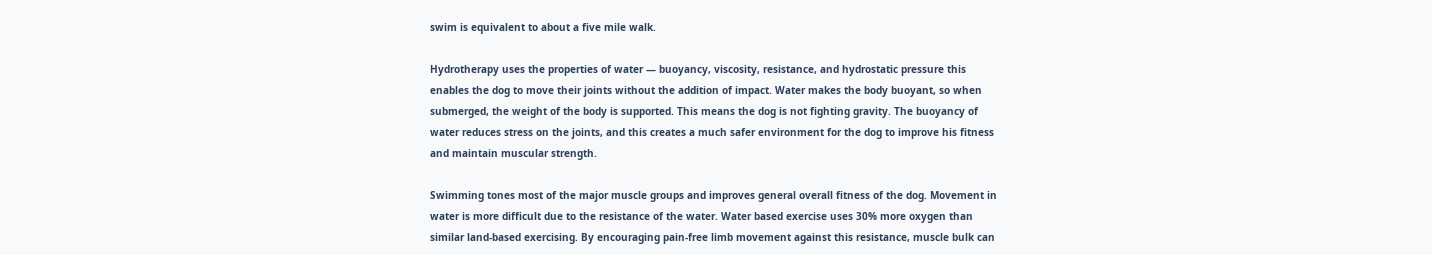swim is equivalent to about a five mile walk.

Hydrotherapy uses the properties of water — buoyancy, viscosity, resistance, and hydrostatic pressure this enables the dog to move their joints without the addition of impact. Water makes the body buoyant, so when submerged, the weight of the body is supported. This means the dog is not fighting gravity. The buoyancy of water reduces stress on the joints, and this creates a much safer environment for the dog to improve his fitness and maintain muscular strength.

Swimming tones most of the major muscle groups and improves general overall fitness of the dog. Movement in water is more difficult due to the resistance of the water. Water based exercise uses 30% more oxygen than similar land-based exercising. By encouraging pain-free limb movement against this resistance, muscle bulk can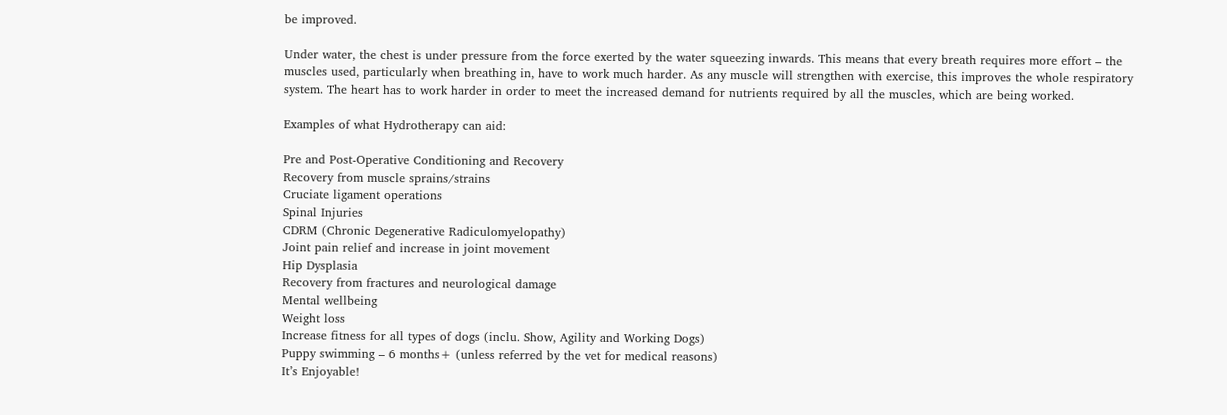be improved.

Under water, the chest is under pressure from the force exerted by the water squeezing inwards. This means that every breath requires more effort – the muscles used, particularly when breathing in, have to work much harder. As any muscle will strengthen with exercise, this improves the whole respiratory system. The heart has to work harder in order to meet the increased demand for nutrients required by all the muscles, which are being worked.

Examples of what Hydrotherapy can aid:

Pre and Post-Operative Conditioning and Recovery
Recovery from muscle sprains/strains
Cruciate ligament operations
Spinal Injuries
CDRM (Chronic Degenerative Radiculomyelopathy)
Joint pain relief and increase in joint movement
Hip Dysplasia
Recovery from fractures and neurological damage
Mental wellbeing
Weight loss
Increase fitness for all types of dogs (inclu. Show, Agility and Working Dogs)
Puppy swimming – 6 months+ (unless referred by the vet for medical reasons)
It’s Enjoyable!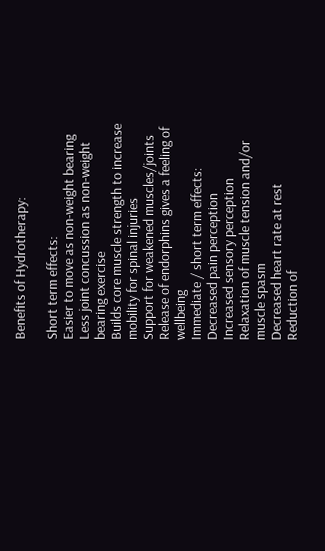Benefits of Hydrotherapy:

Short term effects:
Easier to move as non-weight bearing
Less joint concussion as non-weight bearing exercise
Builds core muscle strength to increase mobility for spinal injuries
Support for weakened muscles/joints
Release of endorphins gives a feeling of wellbeing
Immediate / short term effects:
Decreased pain perception
Increased sensory perception
Relaxation of muscle tension and/or muscle spasm
Decreased heart rate at rest
Reduction of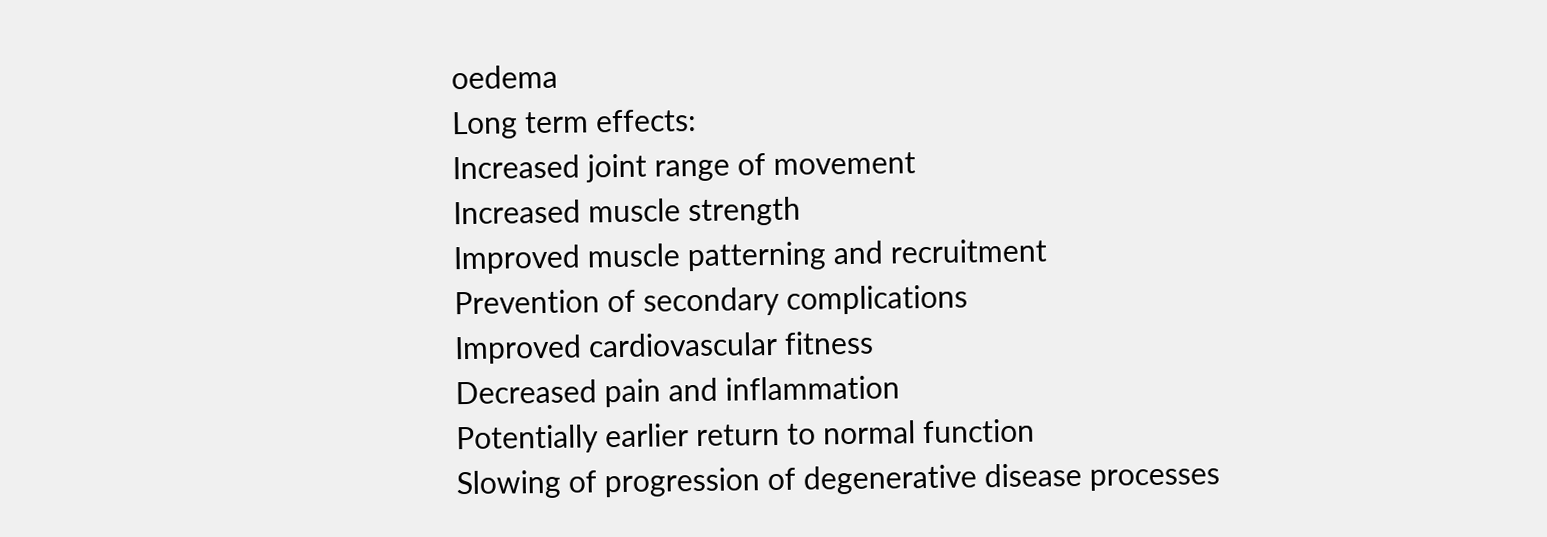oedema
Long term effects:
Increased joint range of movement
Increased muscle strength
Improved muscle patterning and recruitment
Prevention of secondary complications
Improved cardiovascular fitness
Decreased pain and inflammation
Potentially earlier return to normal function
Slowing of progression of degenerative disease processes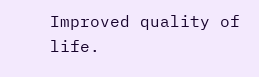Improved quality of life.